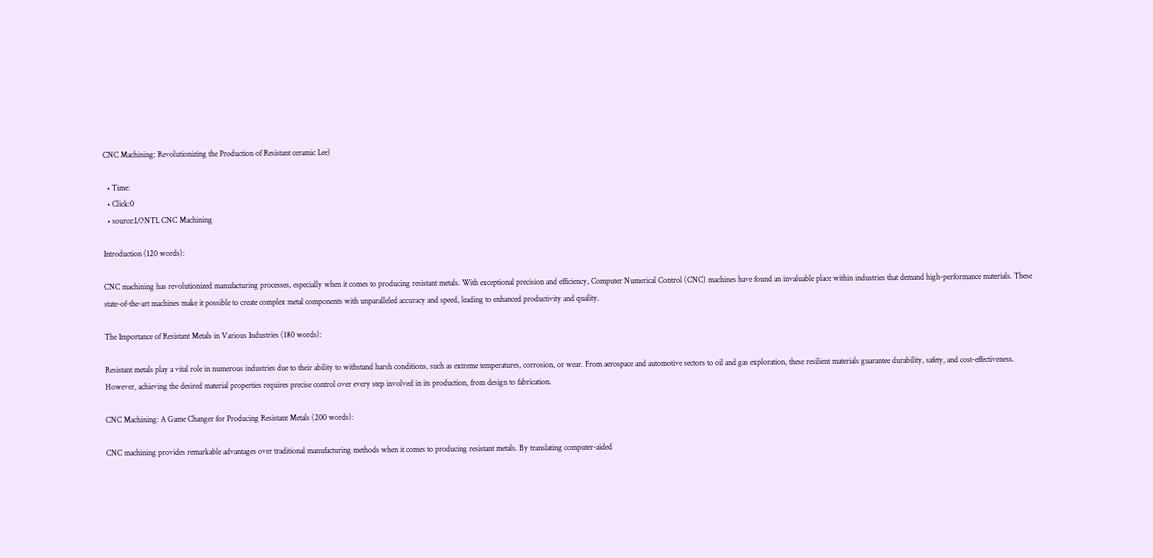CNC Machining: Revolutionizing the Production of Resistant ceramic Lee)

  • Time:
  • Click:0
  • source:LONTL CNC Machining

Introduction (120 words):

CNC machining has revolutionized manufacturing processes, especially when it comes to producing resistant metals. With exceptional precision and efficiency, Computer Numerical Control (CNC) machines have found an invaluable place within industries that demand high-performance materials. These state-of-the-art machines make it possible to create complex metal components with unparalleled accuracy and speed, leading to enhanced productivity and quality.

The Importance of Resistant Metals in Various Industries (180 words):

Resistant metals play a vital role in numerous industries due to their ability to withstand harsh conditions, such as extreme temperatures, corrosion, or wear. From aerospace and automotive sectors to oil and gas exploration, these resilient materials guarantee durability, safety, and cost-effectiveness. However, achieving the desired material properties requires precise control over every step involved in its production, from design to fabrication.

CNC Machining: A Game Changer for Producing Resistant Metals (200 words):

CNC machining provides remarkable advantages over traditional manufacturing methods when it comes to producing resistant metals. By translating computer-aided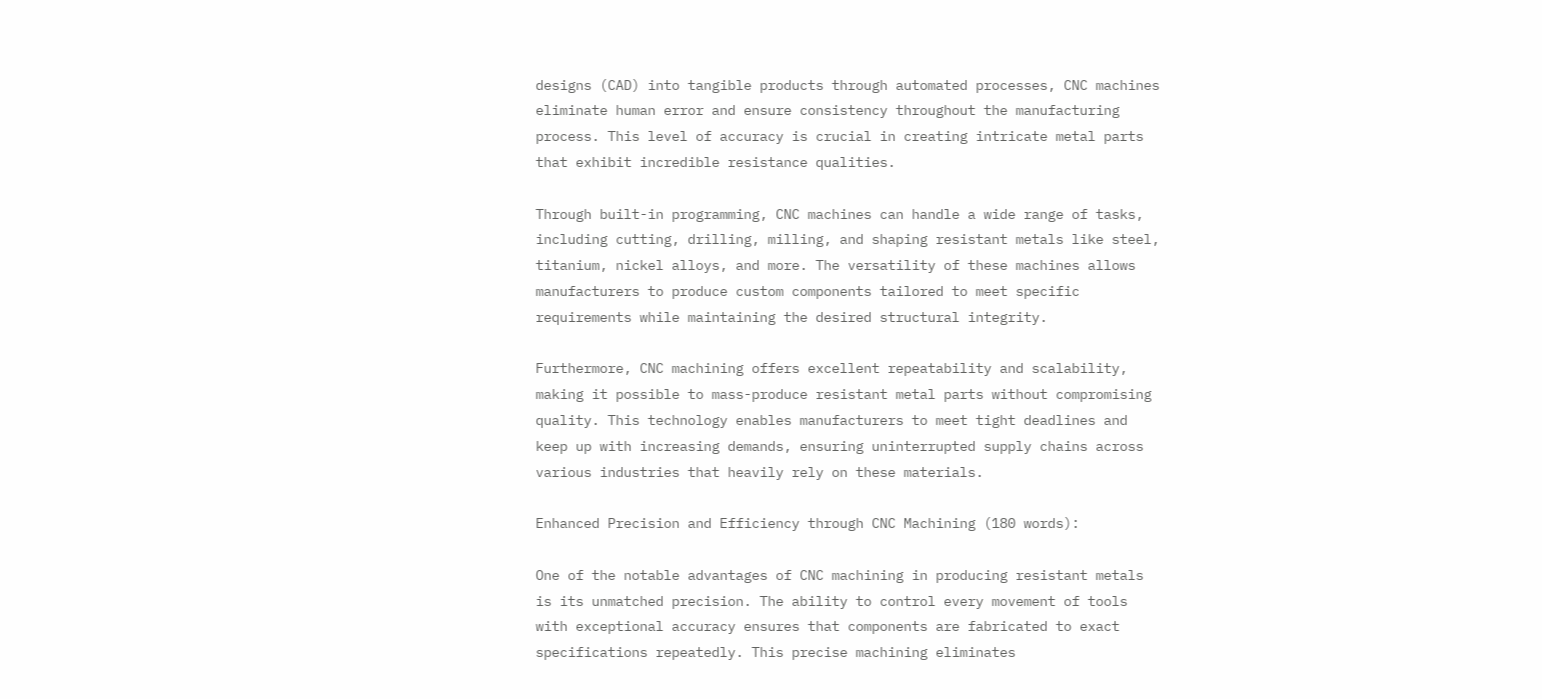designs (CAD) into tangible products through automated processes, CNC machines eliminate human error and ensure consistency throughout the manufacturing process. This level of accuracy is crucial in creating intricate metal parts that exhibit incredible resistance qualities.

Through built-in programming, CNC machines can handle a wide range of tasks, including cutting, drilling, milling, and shaping resistant metals like steel, titanium, nickel alloys, and more. The versatility of these machines allows manufacturers to produce custom components tailored to meet specific requirements while maintaining the desired structural integrity.

Furthermore, CNC machining offers excellent repeatability and scalability, making it possible to mass-produce resistant metal parts without compromising quality. This technology enables manufacturers to meet tight deadlines and keep up with increasing demands, ensuring uninterrupted supply chains across various industries that heavily rely on these materials.

Enhanced Precision and Efficiency through CNC Machining (180 words):

One of the notable advantages of CNC machining in producing resistant metals is its unmatched precision. The ability to control every movement of tools with exceptional accuracy ensures that components are fabricated to exact specifications repeatedly. This precise machining eliminates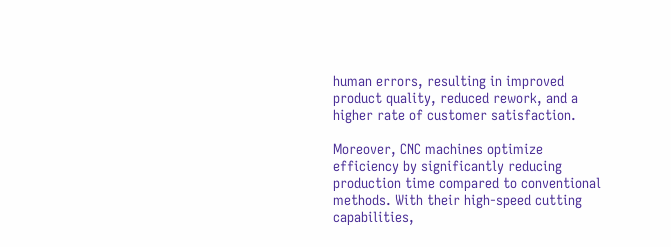human errors, resulting in improved product quality, reduced rework, and a higher rate of customer satisfaction.

Moreover, CNC machines optimize efficiency by significantly reducing production time compared to conventional methods. With their high-speed cutting capabilities,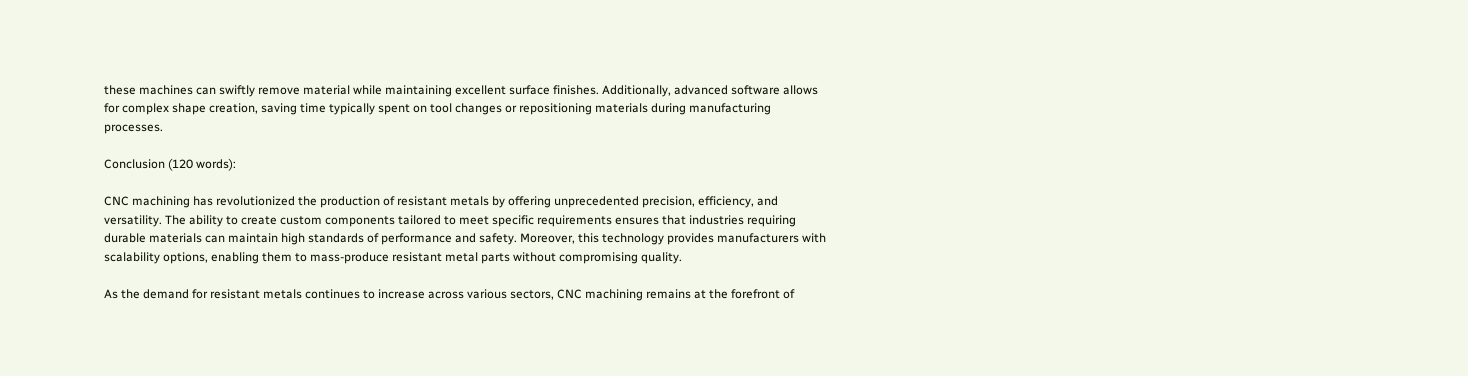these machines can swiftly remove material while maintaining excellent surface finishes. Additionally, advanced software allows for complex shape creation, saving time typically spent on tool changes or repositioning materials during manufacturing processes.

Conclusion (120 words):

CNC machining has revolutionized the production of resistant metals by offering unprecedented precision, efficiency, and versatility. The ability to create custom components tailored to meet specific requirements ensures that industries requiring durable materials can maintain high standards of performance and safety. Moreover, this technology provides manufacturers with scalability options, enabling them to mass-produce resistant metal parts without compromising quality.

As the demand for resistant metals continues to increase across various sectors, CNC machining remains at the forefront of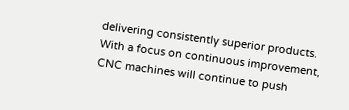delivering consistently superior products. With a focus on continuous improvement, CNC machines will continue to push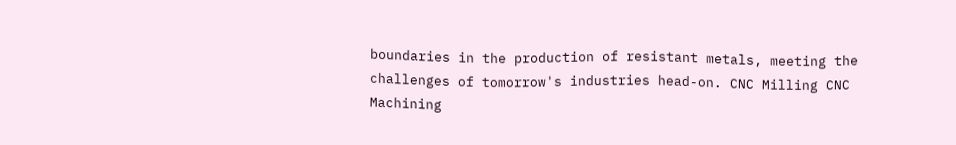boundaries in the production of resistant metals, meeting the challenges of tomorrow's industries head-on. CNC Milling CNC Machining